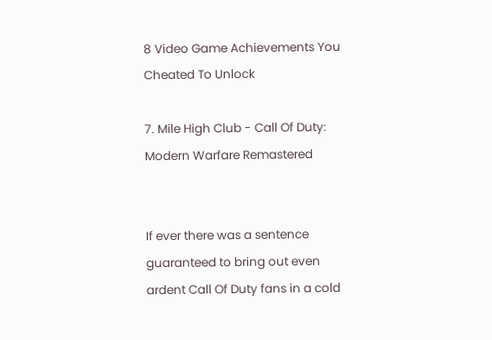8 Video Game Achievements You Cheated To Unlock

7. Mile High Club - Call Of Duty: Modern Warfare Remastered


If ever there was a sentence guaranteed to bring out even ardent Call Of Duty fans in a cold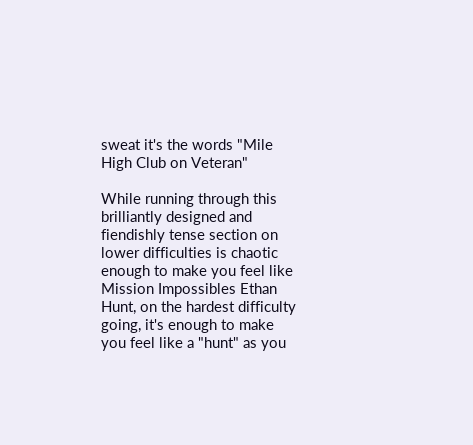sweat it's the words "Mile High Club on Veteran"

While running through this brilliantly designed and fiendishly tense section on lower difficulties is chaotic enough to make you feel like Mission Impossibles Ethan Hunt, on the hardest difficulty going, it's enough to make you feel like a "hunt" as you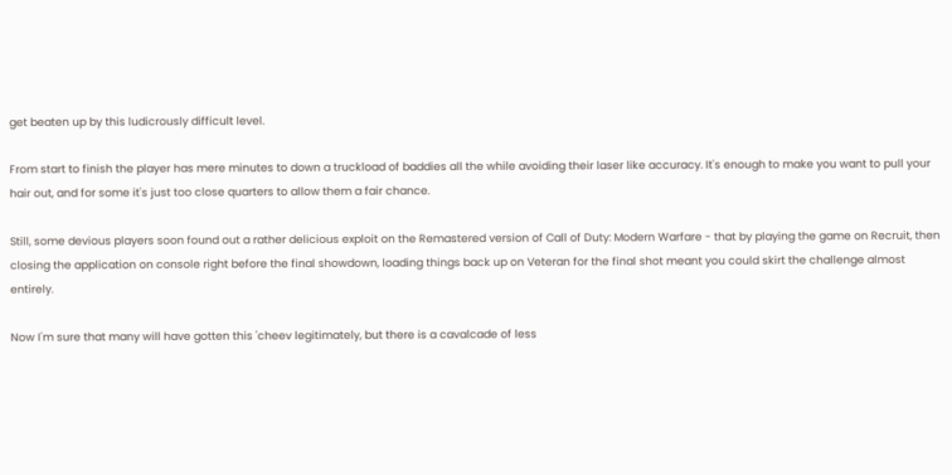get beaten up by this ludicrously difficult level.

From start to finish the player has mere minutes to down a truckload of baddies all the while avoiding their laser like accuracy. It's enough to make you want to pull your hair out, and for some it's just too close quarters to allow them a fair chance.

Still, some devious players soon found out a rather delicious exploit on the Remastered version of Call of Duty: Modern Warfare - that by playing the game on Recruit, then closing the application on console right before the final showdown, loading things back up on Veteran for the final shot meant you could skirt the challenge almost entirely.

Now I'm sure that many will have gotten this 'cheev legitimately, but there is a cavalcade of less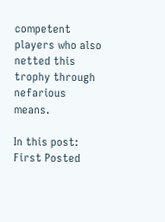competent players who also netted this trophy through nefarious means.

In this post:
First Posted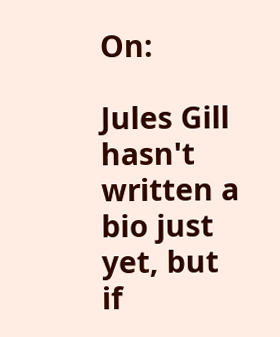On:

Jules Gill hasn't written a bio just yet, but if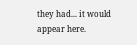they had... it would appear here.